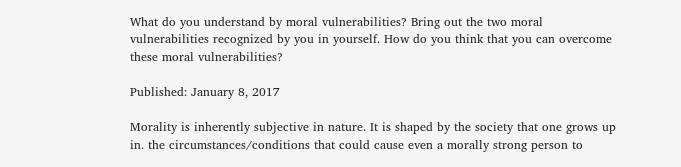What do you understand by moral vulnerabilities? Bring out the two moral vulnerabilities recognized by you in yourself. How do you think that you can overcome these moral vulnerabilities?

Published: January 8, 2017

Morality is inherently subjective in nature. It is shaped by the society that one grows up in. the circumstances/conditions that could cause even a morally strong person to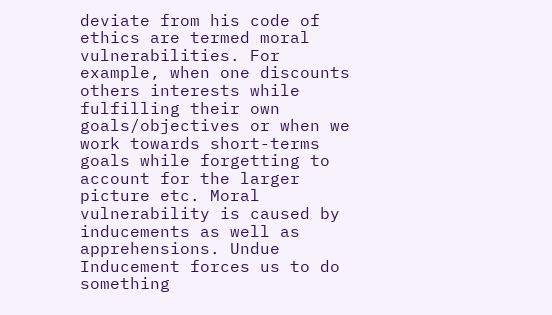deviate from his code of ethics are termed moral vulnerabilities. For example, when one discounts others interests while fulfilling their own goals/objectives or when we work towards short-terms goals while forgetting to account for the larger picture etc. Moral vulnerability is caused by inducements as well as apprehensions. Undue Inducement forces us to do something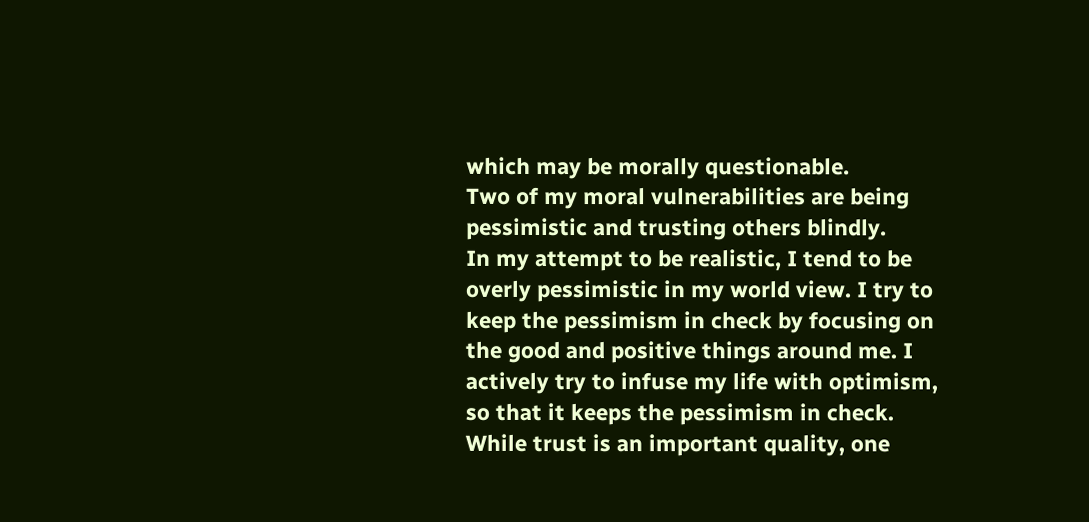which may be morally questionable.
Two of my moral vulnerabilities are being pessimistic and trusting others blindly.
In my attempt to be realistic, I tend to be overly pessimistic in my world view. I try to keep the pessimism in check by focusing on the good and positive things around me. I actively try to infuse my life with optimism, so that it keeps the pessimism in check.
While trust is an important quality, one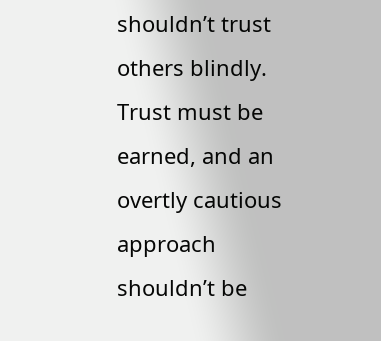shouldn’t trust others blindly. Trust must be earned, and an overtly cautious approach shouldn’t be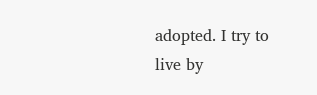adopted. I try to live by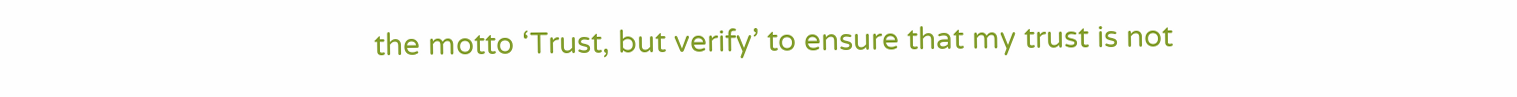the motto ‘Trust, but verify’ to ensure that my trust is not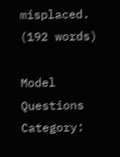misplaced. (192 words)

Model Questions Category: